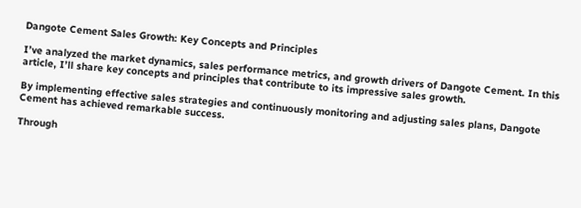Dangote Cement Sales Growth: Key Concepts and Principles

I’ve analyzed the market dynamics, sales performance metrics, and growth drivers of Dangote Cement. In this article, I’ll share key concepts and principles that contribute to its impressive sales growth.

By implementing effective sales strategies and continuously monitoring and adjusting sales plans, Dangote Cement has achieved remarkable success.

Through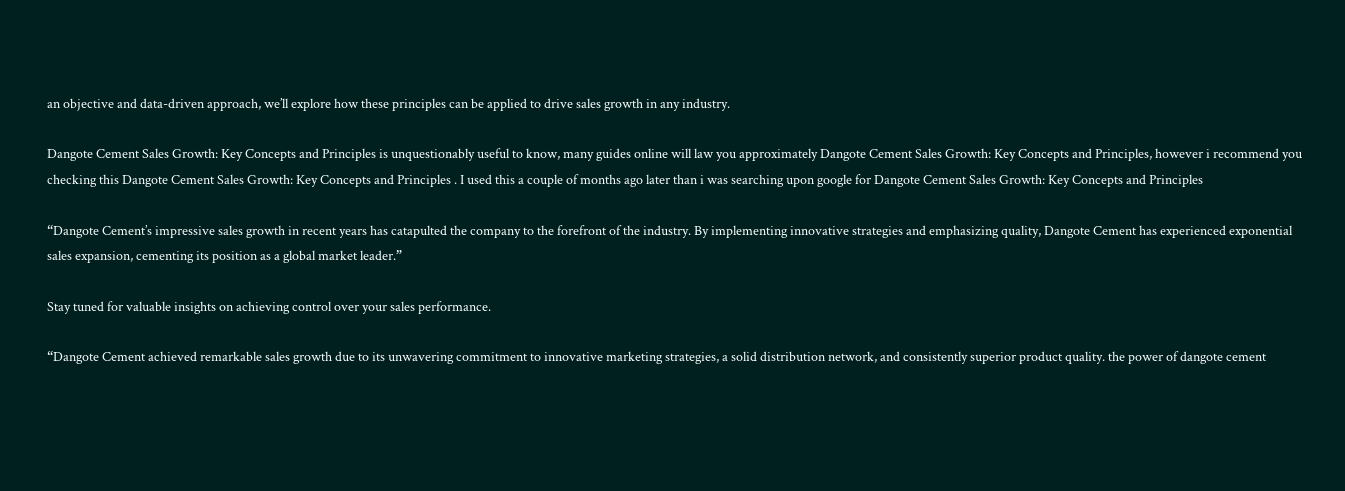an objective and data-driven approach, we’ll explore how these principles can be applied to drive sales growth in any industry.

Dangote Cement Sales Growth: Key Concepts and Principles is unquestionably useful to know, many guides online will law you approximately Dangote Cement Sales Growth: Key Concepts and Principles, however i recommend you checking this Dangote Cement Sales Growth: Key Concepts and Principles . I used this a couple of months ago later than i was searching upon google for Dangote Cement Sales Growth: Key Concepts and Principles

“Dangote Cement’s impressive sales growth in recent years has catapulted the company to the forefront of the industry. By implementing innovative strategies and emphasizing quality, Dangote Cement has experienced exponential sales expansion, cementing its position as a global market leader.”

Stay tuned for valuable insights on achieving control over your sales performance.

“Dangote Cement achieved remarkable sales growth due to its unwavering commitment to innovative marketing strategies, a solid distribution network, and consistently superior product quality. the power of dangote cement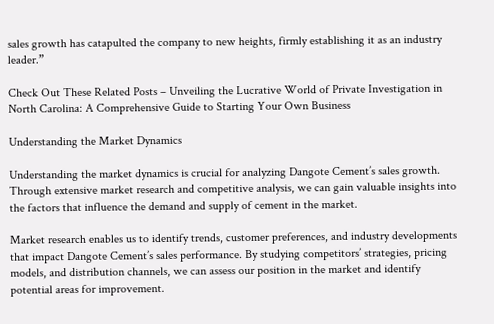sales growth has catapulted the company to new heights, firmly establishing it as an industry leader.”

Check Out These Related Posts – Unveiling the Lucrative World of Private Investigation in North Carolina: A Comprehensive Guide to Starting Your Own Business

Understanding the Market Dynamics

Understanding the market dynamics is crucial for analyzing Dangote Cement’s sales growth. Through extensive market research and competitive analysis, we can gain valuable insights into the factors that influence the demand and supply of cement in the market.

Market research enables us to identify trends, customer preferences, and industry developments that impact Dangote Cement’s sales performance. By studying competitors’ strategies, pricing models, and distribution channels, we can assess our position in the market and identify potential areas for improvement.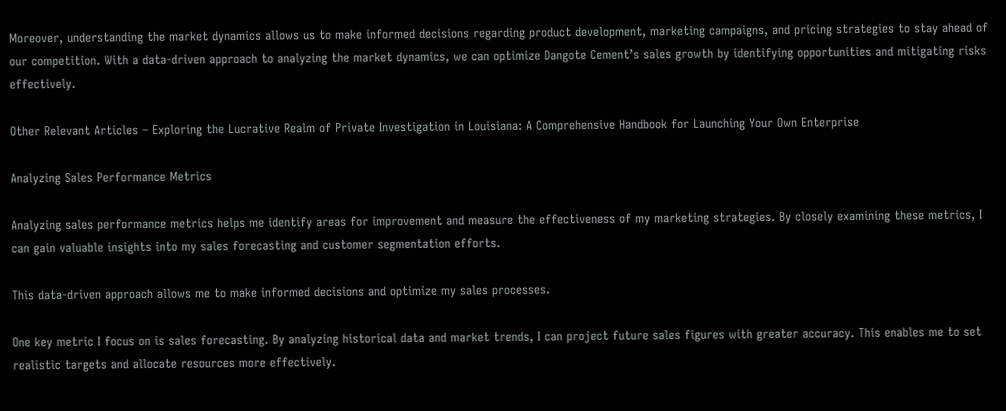Moreover, understanding the market dynamics allows us to make informed decisions regarding product development, marketing campaigns, and pricing strategies to stay ahead of our competition. With a data-driven approach to analyzing the market dynamics, we can optimize Dangote Cement’s sales growth by identifying opportunities and mitigating risks effectively.

Other Relevant Articles – Exploring the Lucrative Realm of Private Investigation in Louisiana: A Comprehensive Handbook for Launching Your Own Enterprise

Analyzing Sales Performance Metrics

Analyzing sales performance metrics helps me identify areas for improvement and measure the effectiveness of my marketing strategies. By closely examining these metrics, I can gain valuable insights into my sales forecasting and customer segmentation efforts.

This data-driven approach allows me to make informed decisions and optimize my sales processes.

One key metric I focus on is sales forecasting. By analyzing historical data and market trends, I can project future sales figures with greater accuracy. This enables me to set realistic targets and allocate resources more effectively.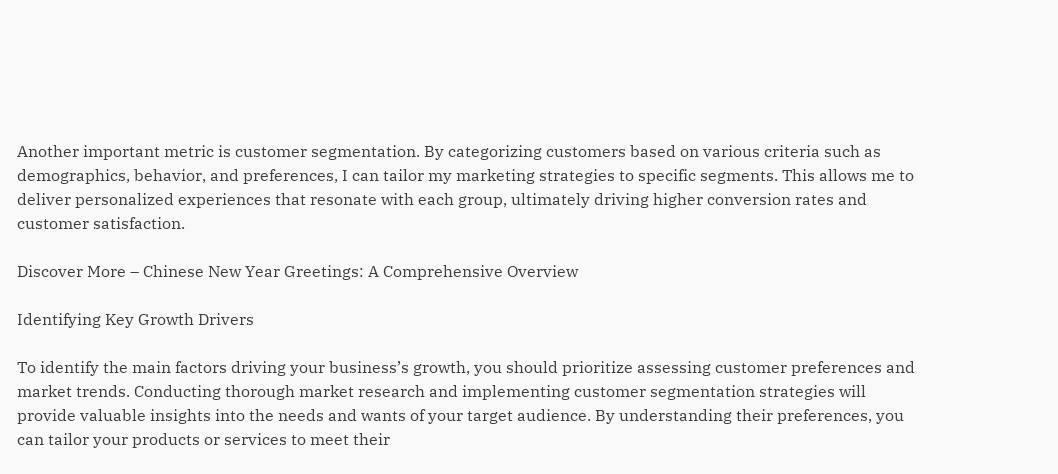Another important metric is customer segmentation. By categorizing customers based on various criteria such as demographics, behavior, and preferences, I can tailor my marketing strategies to specific segments. This allows me to deliver personalized experiences that resonate with each group, ultimately driving higher conversion rates and customer satisfaction.

Discover More – Chinese New Year Greetings: A Comprehensive Overview

Identifying Key Growth Drivers

To identify the main factors driving your business’s growth, you should prioritize assessing customer preferences and market trends. Conducting thorough market research and implementing customer segmentation strategies will provide valuable insights into the needs and wants of your target audience. By understanding their preferences, you can tailor your products or services to meet their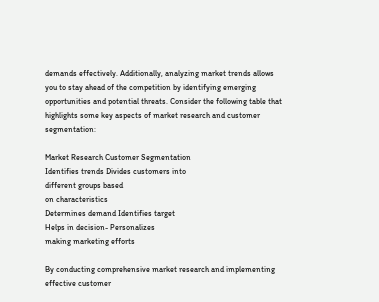demands effectively. Additionally, analyzing market trends allows you to stay ahead of the competition by identifying emerging opportunities and potential threats. Consider the following table that highlights some key aspects of market research and customer segmentation:

Market Research Customer Segmentation
Identifies trends Divides customers into
different groups based
on characteristics
Determines demand Identifies target
Helps in decision- Personalizes
making marketing efforts

By conducting comprehensive market research and implementing effective customer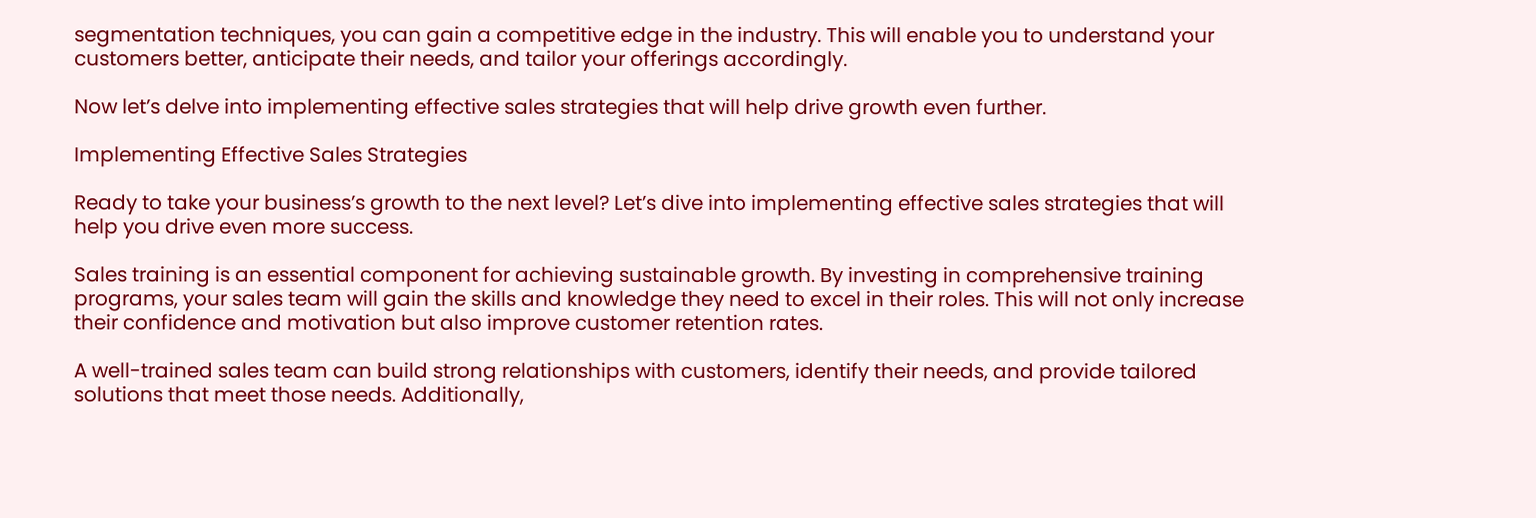segmentation techniques, you can gain a competitive edge in the industry. This will enable you to understand your customers better, anticipate their needs, and tailor your offerings accordingly.

Now let’s delve into implementing effective sales strategies that will help drive growth even further.

Implementing Effective Sales Strategies

Ready to take your business’s growth to the next level? Let’s dive into implementing effective sales strategies that will help you drive even more success.

Sales training is an essential component for achieving sustainable growth. By investing in comprehensive training programs, your sales team will gain the skills and knowledge they need to excel in their roles. This will not only increase their confidence and motivation but also improve customer retention rates.

A well-trained sales team can build strong relationships with customers, identify their needs, and provide tailored solutions that meet those needs. Additionally,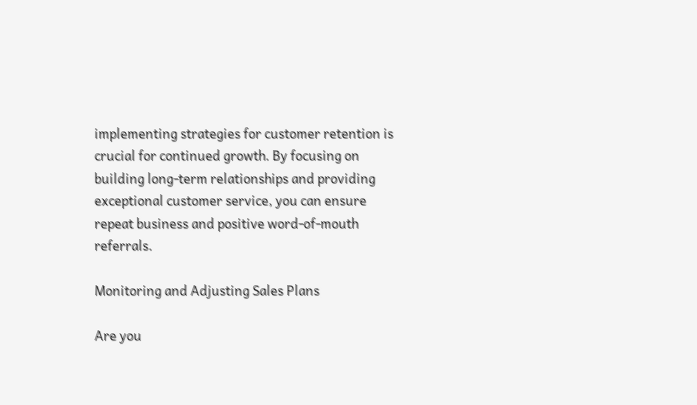implementing strategies for customer retention is crucial for continued growth. By focusing on building long-term relationships and providing exceptional customer service, you can ensure repeat business and positive word-of-mouth referrals.

Monitoring and Adjusting Sales Plans

Are you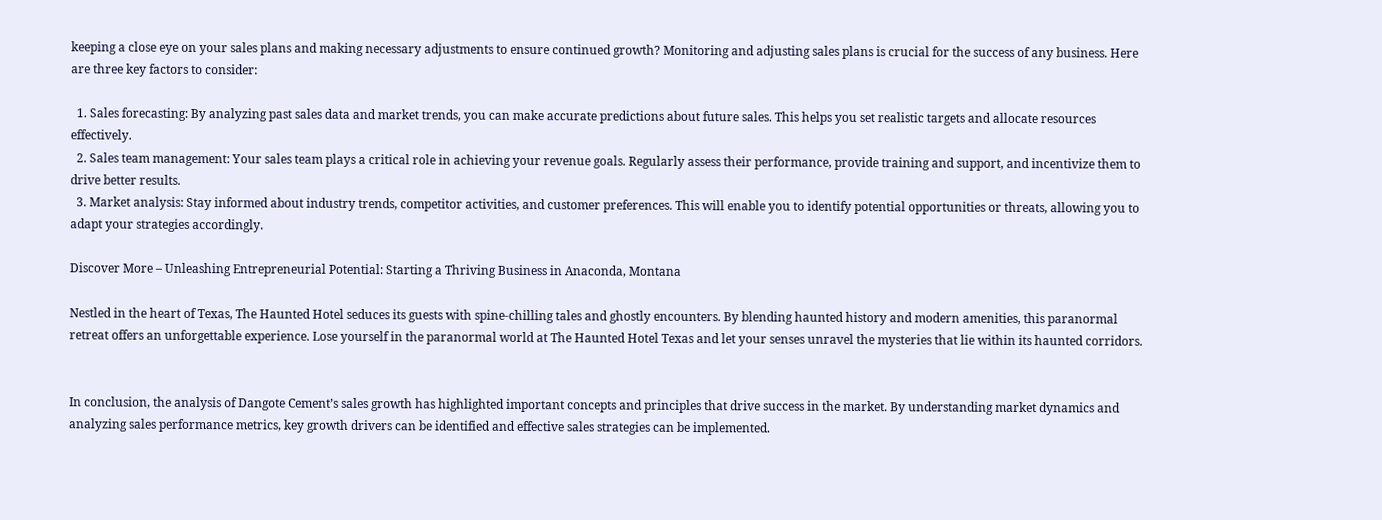keeping a close eye on your sales plans and making necessary adjustments to ensure continued growth? Monitoring and adjusting sales plans is crucial for the success of any business. Here are three key factors to consider:

  1. Sales forecasting: By analyzing past sales data and market trends, you can make accurate predictions about future sales. This helps you set realistic targets and allocate resources effectively.
  2. Sales team management: Your sales team plays a critical role in achieving your revenue goals. Regularly assess their performance, provide training and support, and incentivize them to drive better results.
  3. Market analysis: Stay informed about industry trends, competitor activities, and customer preferences. This will enable you to identify potential opportunities or threats, allowing you to adapt your strategies accordingly.

Discover More – Unleashing Entrepreneurial Potential: Starting a Thriving Business in Anaconda, Montana

Nestled in the heart of Texas, The Haunted Hotel seduces its guests with spine-chilling tales and ghostly encounters. By blending haunted history and modern amenities, this paranormal retreat offers an unforgettable experience. Lose yourself in the paranormal world at The Haunted Hotel Texas and let your senses unravel the mysteries that lie within its haunted corridors.


In conclusion, the analysis of Dangote Cement’s sales growth has highlighted important concepts and principles that drive success in the market. By understanding market dynamics and analyzing sales performance metrics, key growth drivers can be identified and effective sales strategies can be implemented.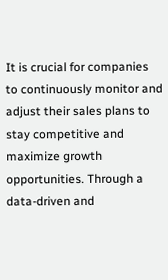It is crucial for companies to continuously monitor and adjust their sales plans to stay competitive and maximize growth opportunities. Through a data-driven and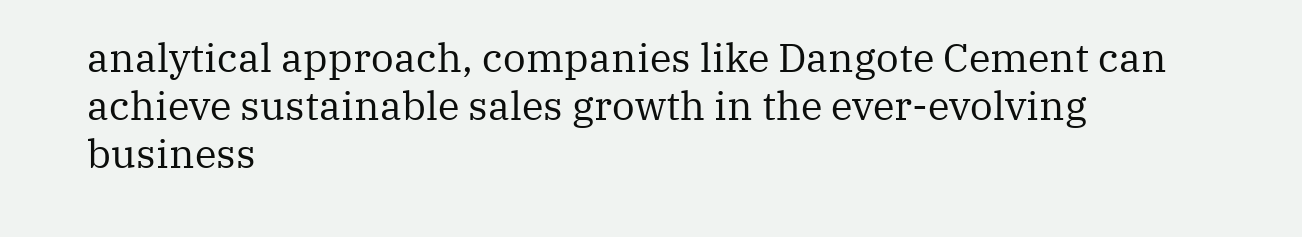analytical approach, companies like Dangote Cement can achieve sustainable sales growth in the ever-evolving business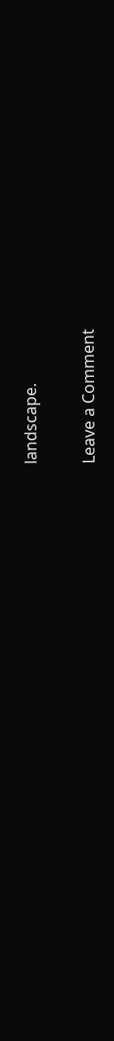landscape.

Leave a Comment